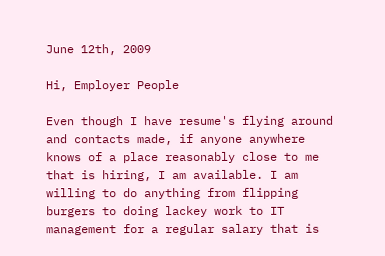June 12th, 2009

Hi, Employer People

Even though I have resume's flying around and contacts made, if anyone anywhere knows of a place reasonably close to me that is hiring, I am available. I am willing to do anything from flipping burgers to doing lackey work to IT management for a regular salary that is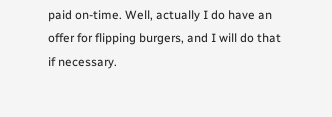paid on-time. Well, actually I do have an offer for flipping burgers, and I will do that if necessary.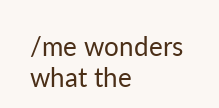/me wonders what the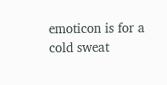emoticon is for a cold sweat